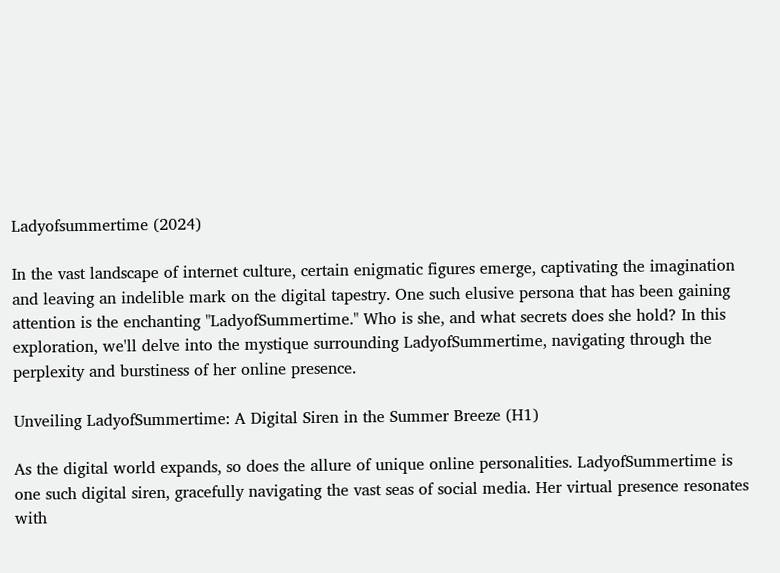Ladyofsummertime (2024)

In the vast landscape of internet culture, certain enigmatic figures emerge, captivating the imagination and leaving an indelible mark on the digital tapestry. One such elusive persona that has been gaining attention is the enchanting "LadyofSummertime." Who is she, and what secrets does she hold? In this exploration, we'll delve into the mystique surrounding LadyofSummertime, navigating through the perplexity and burstiness of her online presence.

Unveiling LadyofSummertime: A Digital Siren in the Summer Breeze (H1)

As the digital world expands, so does the allure of unique online personalities. LadyofSummertime is one such digital siren, gracefully navigating the vast seas of social media. Her virtual presence resonates with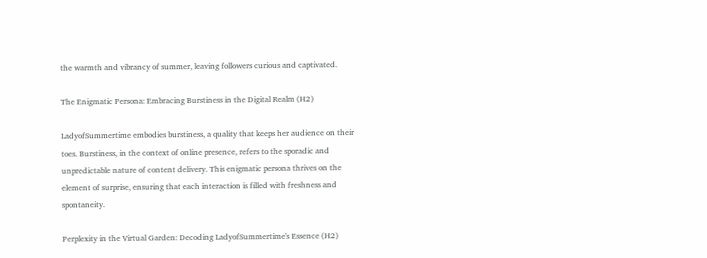the warmth and vibrancy of summer, leaving followers curious and captivated.

The Enigmatic Persona: Embracing Burstiness in the Digital Realm (H2)

LadyofSummertime embodies burstiness, a quality that keeps her audience on their toes. Burstiness, in the context of online presence, refers to the sporadic and unpredictable nature of content delivery. This enigmatic persona thrives on the element of surprise, ensuring that each interaction is filled with freshness and spontaneity.

Perplexity in the Virtual Garden: Decoding LadyofSummertime's Essence (H2)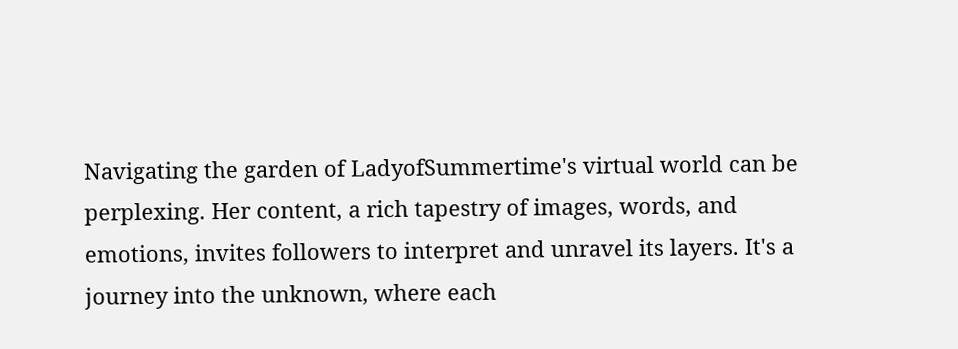Navigating the garden of LadyofSummertime's virtual world can be perplexing. Her content, a rich tapestry of images, words, and emotions, invites followers to interpret and unravel its layers. It's a journey into the unknown, where each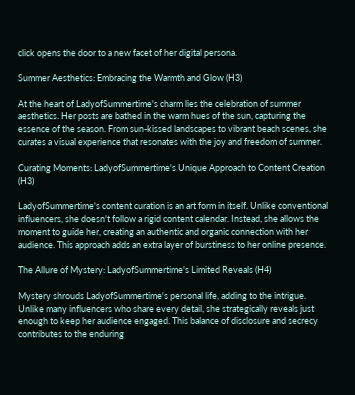click opens the door to a new facet of her digital persona.

Summer Aesthetics: Embracing the Warmth and Glow (H3)

At the heart of LadyofSummertime's charm lies the celebration of summer aesthetics. Her posts are bathed in the warm hues of the sun, capturing the essence of the season. From sun-kissed landscapes to vibrant beach scenes, she curates a visual experience that resonates with the joy and freedom of summer.

Curating Moments: LadyofSummertime's Unique Approach to Content Creation (H3)

LadyofSummertime's content curation is an art form in itself. Unlike conventional influencers, she doesn't follow a rigid content calendar. Instead, she allows the moment to guide her, creating an authentic and organic connection with her audience. This approach adds an extra layer of burstiness to her online presence.

The Allure of Mystery: LadyofSummertime's Limited Reveals (H4)

Mystery shrouds LadyofSummertime's personal life, adding to the intrigue. Unlike many influencers who share every detail, she strategically reveals just enough to keep her audience engaged. This balance of disclosure and secrecy contributes to the enduring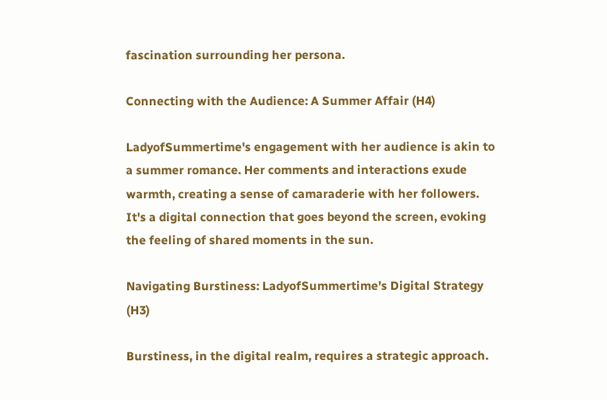fascination surrounding her persona.

Connecting with the Audience: A Summer Affair (H4)

LadyofSummertime's engagement with her audience is akin to a summer romance. Her comments and interactions exude warmth, creating a sense of camaraderie with her followers. It's a digital connection that goes beyond the screen, evoking the feeling of shared moments in the sun.

Navigating Burstiness: LadyofSummertime's Digital Strategy (H3)

Burstiness, in the digital realm, requires a strategic approach.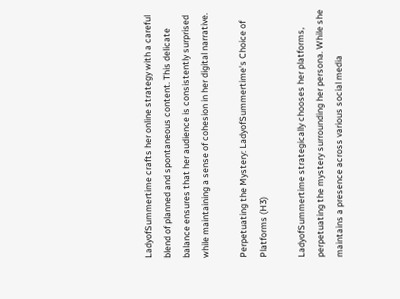LadyofSummertime crafts her online strategy with a careful blend of planned and spontaneous content. This delicate balance ensures that her audience is consistently surprised while maintaining a sense of cohesion in her digital narrative.

Perpetuating the Mystery: LadyofSummertime's Choice of Platforms (H3)

LadyofSummertime strategically chooses her platforms, perpetuating the mystery surrounding her persona. While she maintains a presence across various social media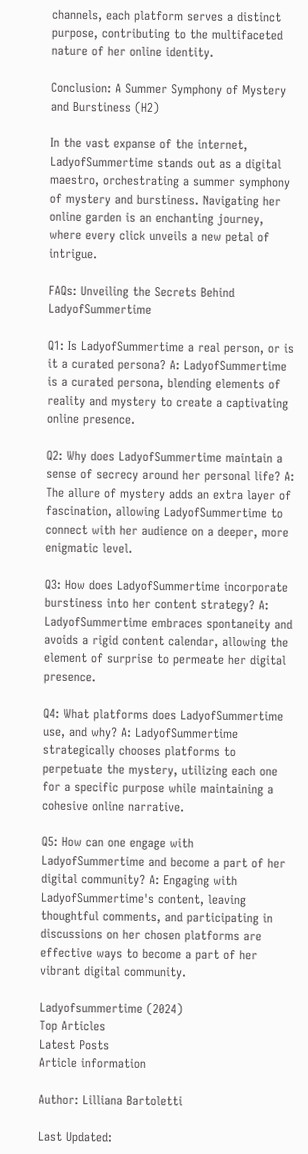channels, each platform serves a distinct purpose, contributing to the multifaceted nature of her online identity.

Conclusion: A Summer Symphony of Mystery and Burstiness (H2)

In the vast expanse of the internet, LadyofSummertime stands out as a digital maestro, orchestrating a summer symphony of mystery and burstiness. Navigating her online garden is an enchanting journey, where every click unveils a new petal of intrigue.

FAQs: Unveiling the Secrets Behind LadyofSummertime

Q1: Is LadyofSummertime a real person, or is it a curated persona? A: LadyofSummertime is a curated persona, blending elements of reality and mystery to create a captivating online presence.

Q2: Why does LadyofSummertime maintain a sense of secrecy around her personal life? A: The allure of mystery adds an extra layer of fascination, allowing LadyofSummertime to connect with her audience on a deeper, more enigmatic level.

Q3: How does LadyofSummertime incorporate burstiness into her content strategy? A: LadyofSummertime embraces spontaneity and avoids a rigid content calendar, allowing the element of surprise to permeate her digital presence.

Q4: What platforms does LadyofSummertime use, and why? A: LadyofSummertime strategically chooses platforms to perpetuate the mystery, utilizing each one for a specific purpose while maintaining a cohesive online narrative.

Q5: How can one engage with LadyofSummertime and become a part of her digital community? A: Engaging with LadyofSummertime's content, leaving thoughtful comments, and participating in discussions on her chosen platforms are effective ways to become a part of her vibrant digital community.

Ladyofsummertime (2024)
Top Articles
Latest Posts
Article information

Author: Lilliana Bartoletti

Last Updated: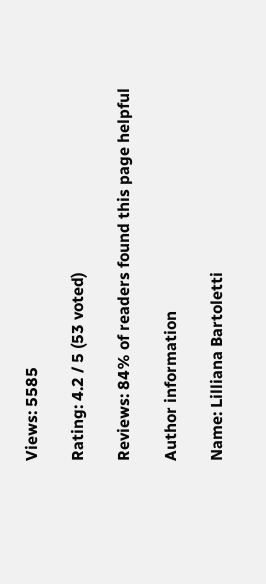Views: 5585

Rating: 4.2 / 5 (53 voted)

Reviews: 84% of readers found this page helpful

Author information

Name: Lilliana Bartoletti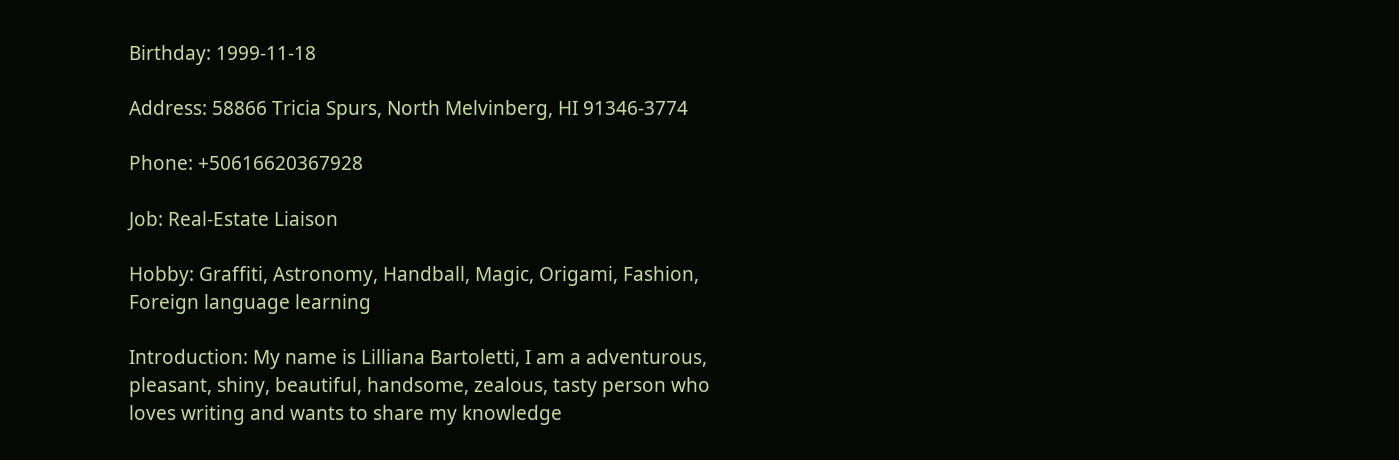Birthday: 1999-11-18

Address: 58866 Tricia Spurs, North Melvinberg, HI 91346-3774

Phone: +50616620367928

Job: Real-Estate Liaison

Hobby: Graffiti, Astronomy, Handball, Magic, Origami, Fashion, Foreign language learning

Introduction: My name is Lilliana Bartoletti, I am a adventurous, pleasant, shiny, beautiful, handsome, zealous, tasty person who loves writing and wants to share my knowledge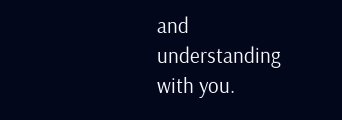and understanding with you.